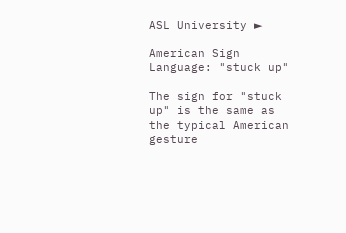ASL University ►

American Sign Language: "stuck up"

The sign for "stuck up" is the same as the typical American gesture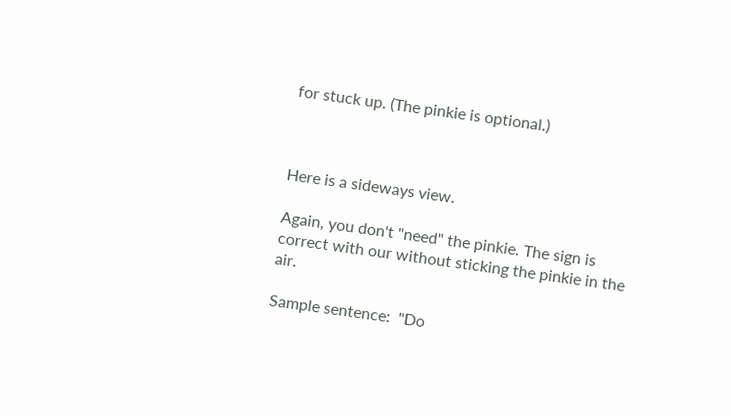for stuck up. (The pinkie is optional.)



Here is a sideways view.

Again, you don't "need" the pinkie. The sign is correct with our without sticking the pinkie in the air.

Sample sentence:  "Do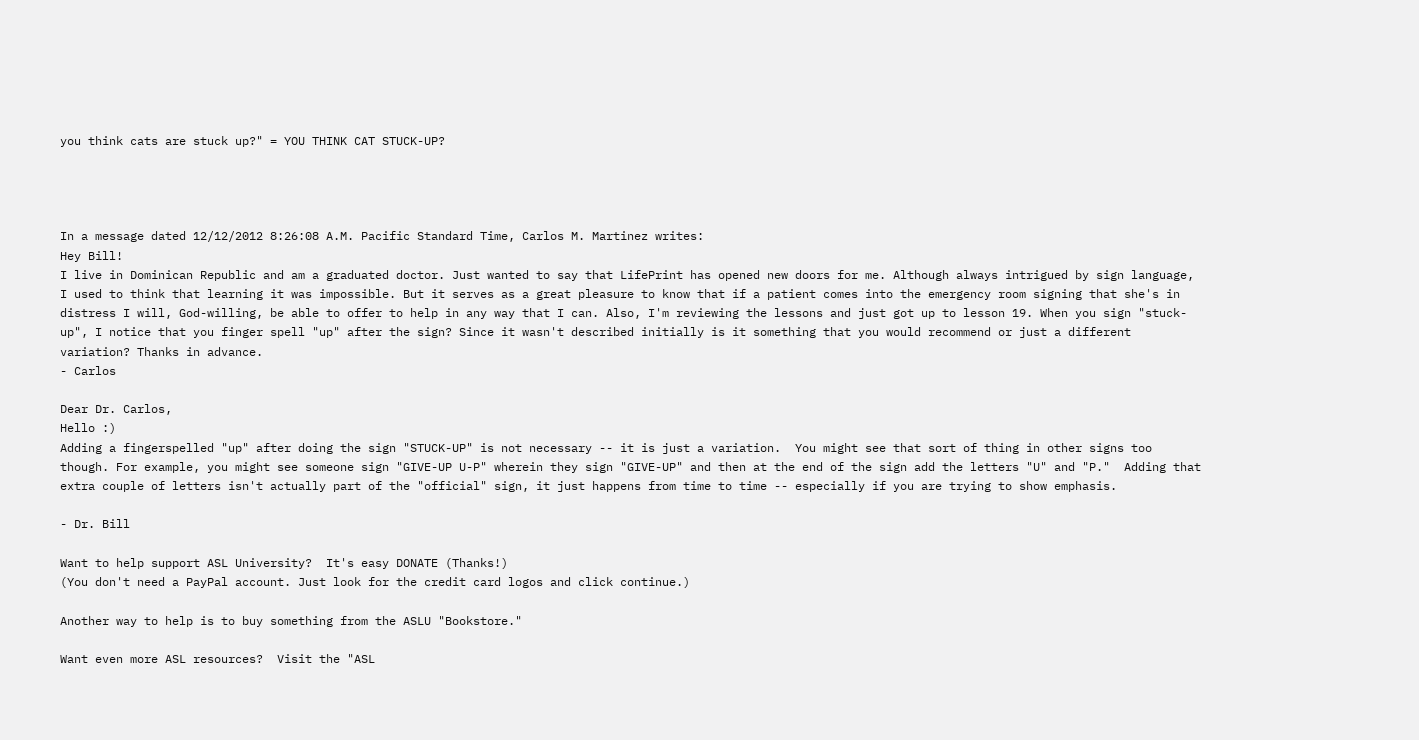you think cats are stuck up?" = YOU THINK CAT STUCK-UP?




In a message dated 12/12/2012 8:26:08 A.M. Pacific Standard Time, Carlos M. Martinez writes:
Hey Bill!
I live in Dominican Republic and am a graduated doctor. Just wanted to say that LifePrint has opened new doors for me. Although always intrigued by sign language, I used to think that learning it was impossible. But it serves as a great pleasure to know that if a patient comes into the emergency room signing that she's in distress I will, God-willing, be able to offer to help in any way that I can. Also, I'm reviewing the lessons and just got up to lesson 19. When you sign "stuck-up", I notice that you finger spell "up" after the sign? Since it wasn't described initially is it something that you would recommend or just a different variation? Thanks in advance.
- Carlos

Dear Dr. Carlos,
Hello :)
Adding a fingerspelled "up" after doing the sign "STUCK-UP" is not necessary -- it is just a variation.  You might see that sort of thing in other signs too though. For example, you might see someone sign "GIVE-UP U-P" wherein they sign "GIVE-UP" and then at the end of the sign add the letters "U" and "P."  Adding that extra couple of letters isn't actually part of the "official" sign, it just happens from time to time -- especially if you are trying to show emphasis.

- Dr. Bill

Want to help support ASL University?  It's easy DONATE (Thanks!)
(You don't need a PayPal account. Just look for the credit card logos and click continue.)

Another way to help is to buy something from the ASLU "Bookstore."

Want even more ASL resources?  Visit the "ASL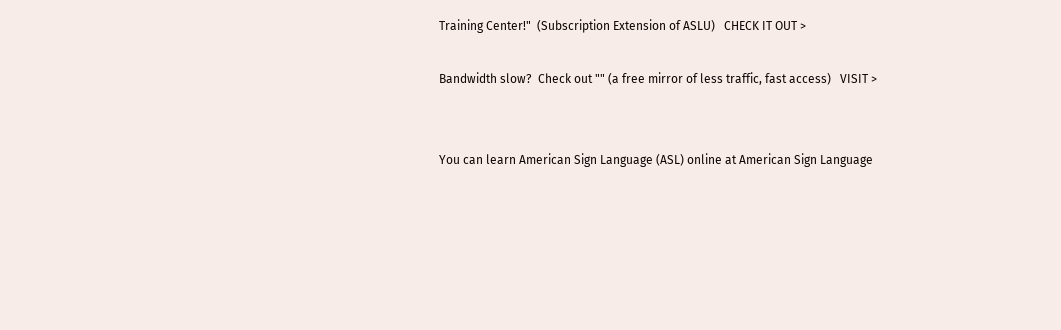Training Center!"  (Subscription Extension of ASLU)   CHECK IT OUT >

Bandwidth slow?  Check out "" (a free mirror of less traffic, fast access)   VISIT >


You can learn American Sign Language (ASL) online at American Sign Language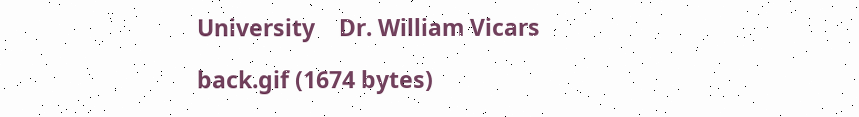University    Dr. William Vicars

back.gif (1674 bytes)